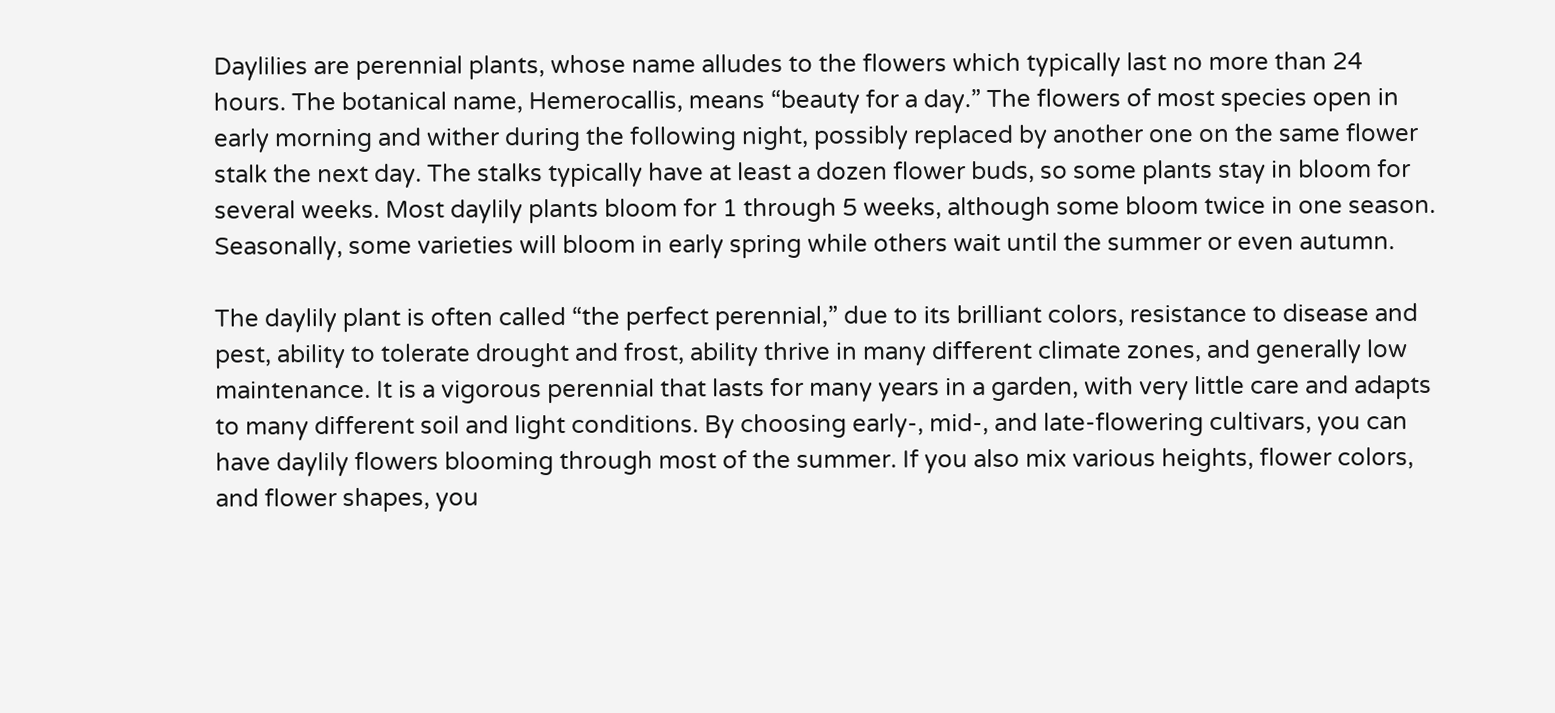Daylilies are perennial plants, whose name alludes to the flowers which typically last no more than 24 hours. The botanical name, Hemerocallis, means “beauty for a day.” The flowers of most species open in early morning and wither during the following night, possibly replaced by another one on the same flower stalk the next day. The stalks typically have at least a dozen flower buds, so some plants stay in bloom for several weeks. Most daylily plants bloom for 1 through 5 weeks, although some bloom twice in one season. Seasonally, some varieties will bloom in early spring while others wait until the summer or even autumn.

The daylily plant is often called “the perfect perennial,” due to its brilliant colors, resistance to disease and pest, ability to tolerate drought and frost, ability thrive in many different climate zones, and generally low maintenance. It is a vigorous perennial that lasts for many years in a garden, with very little care and adapts to many different soil and light conditions. By choosing early-, mid-, and late-flowering cultivars, you can have daylily flowers blooming through most of the summer. If you also mix various heights, flower colors, and flower shapes, you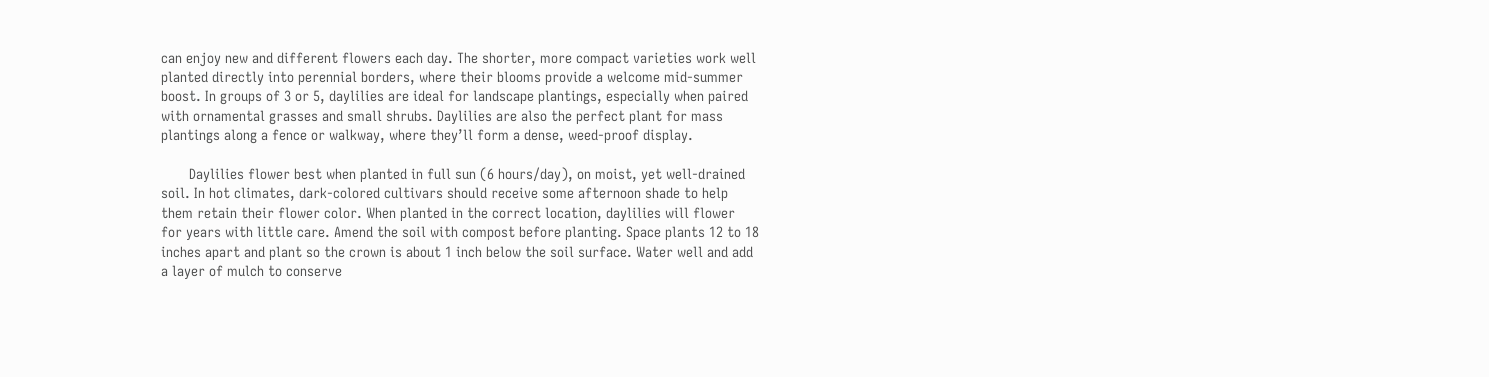can enjoy new and different flowers each day. The shorter, more compact varieties work well planted directly into perennial borders, where their blooms provide a welcome mid-summer boost. In groups of 3 or 5, daylilies are ideal for landscape plantings, especially when paired with ornamental grasses and small shrubs. Daylilies are also the perfect plant for mass plantings along a fence or walkway, where they’ll form a dense, weed-proof display.

       Daylilies flower best when planted in full sun (6 hours/day), on moist, yet well-drained soil. In hot climates, dark-colored cultivars should receive some afternoon shade to help them retain their flower color. When planted in the correct location, daylilies will flower for years with little care. Amend the soil with compost before planting. Space plants 12 to 18 inches apart and plant so the crown is about 1 inch below the soil surface. Water well and add a layer of mulch to conserve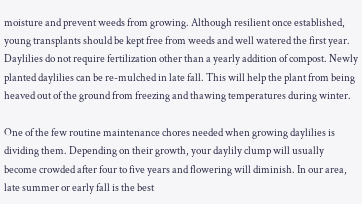moisture and prevent weeds from growing. Although resilient once established, young transplants should be kept free from weeds and well watered the first year. Daylilies do not require fertilization other than a yearly addition of compost. Newly planted daylilies can be re-mulched in late fall. This will help the plant from being heaved out of the ground from freezing and thawing temperatures during winter.

One of the few routine maintenance chores needed when growing daylilies is dividing them. Depending on their growth, your daylily clump will usually become crowded after four to five years and flowering will diminish. In our area, late summer or early fall is the best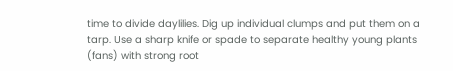time to divide daylilies. Dig up individual clumps and put them on a tarp. Use a sharp knife or spade to separate healthy young plants (fans) with strong root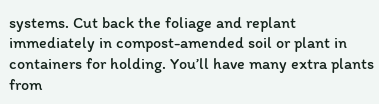systems. Cut back the foliage and replant immediately in compost-amended soil or plant in containers for holding. You’ll have many extra plants from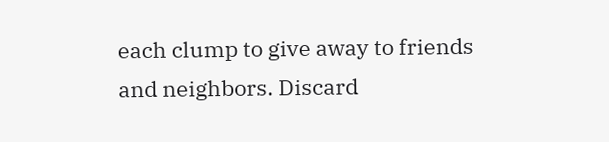each clump to give away to friends and neighbors. Discard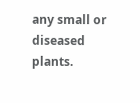any small or diseased plants.